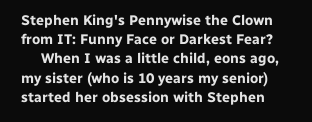Stephen King's Pennywise the Clown from IT: Funny Face or Darkest Fear?
     When I was a little child, eons ago, my sister (who is 10 years my senior) started her obsession with Stephen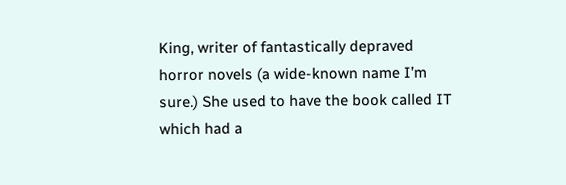King, writer of fantastically depraved horror novels (a wide-known name I’m sure.) She used to have the book called IT which had a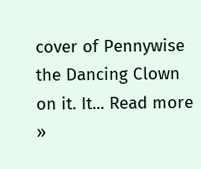cover of Pennywise the Dancing Clown on it. It... Read more »